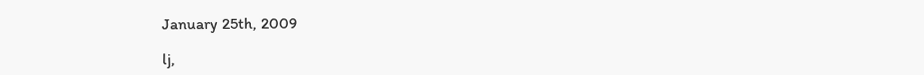January 25th, 2009

lj,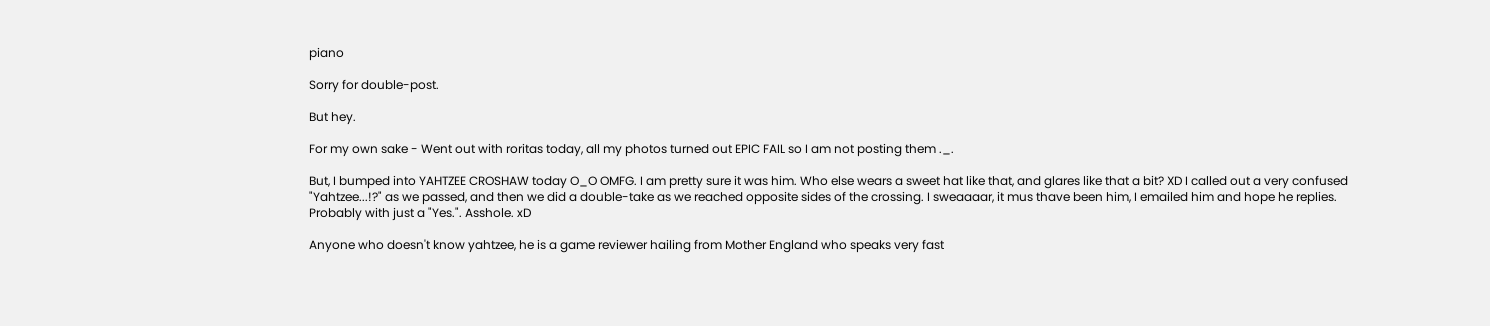piano

Sorry for double-post.

But hey.

For my own sake - Went out with roritas today, all my photos turned out EPIC FAIL so I am not posting them ._.

But, I bumped into YAHTZEE CROSHAW today O_O OMFG. I am pretty sure it was him. Who else wears a sweet hat like that, and glares like that a bit? XD I called out a very confused "Yahtzee...!?" as we passed, and then we did a double-take as we reached opposite sides of the crossing. I sweaaaar, it mus thave been him, I emailed him and hope he replies. Probably with just a "Yes.". Asshole. xD

Anyone who doesn't know yahtzee, he is a game reviewer hailing from Mother England who speaks very fast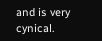and is very cynical.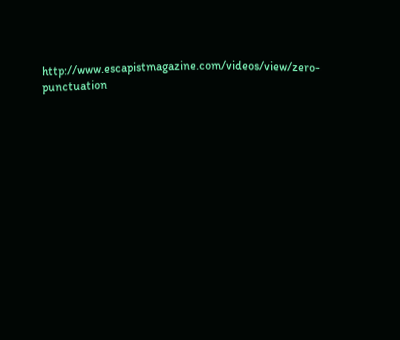http://www.escapistmagazine.com/videos/view/zero-punctuation